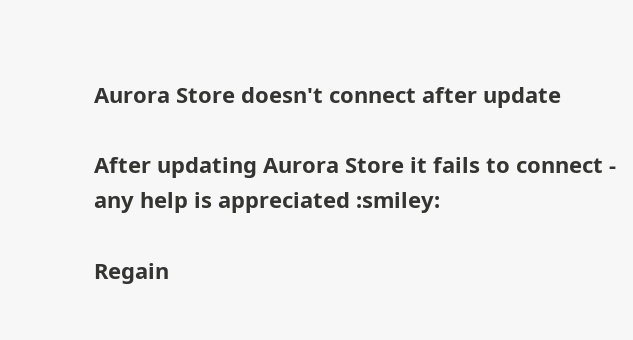Aurora Store doesn't connect after update

After updating Aurora Store it fails to connect - any help is appreciated :smiley:

Regain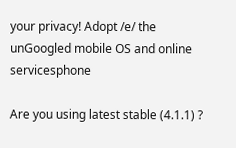your privacy! Adopt /e/ the unGoogled mobile OS and online servicesphone

Are you using latest stable (4.1.1) ?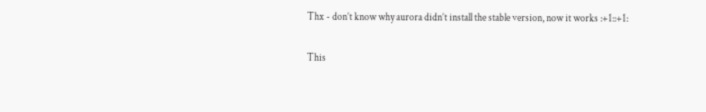Thx - don’t know why aurora didn’t install the stable version, now it works :+1::+1:

This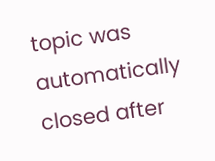topic was automatically closed after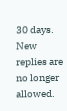30 days. New replies are no longer allowed.